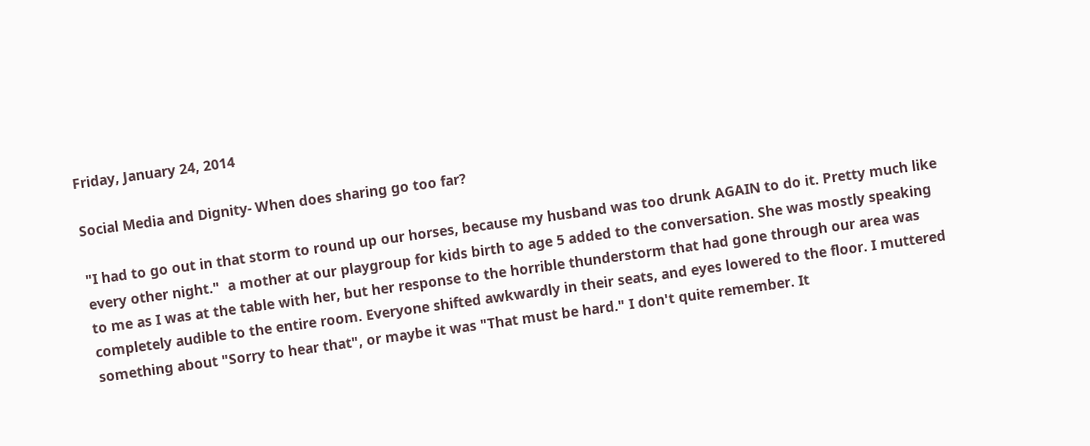Friday, January 24, 2014

Social Media and Dignity- When does sharing go too far?

"I had to go out in that storm to round up our horses, because my husband was too drunk AGAIN to do it. Pretty much like every other night."  a mother at our playgroup for kids birth to age 5 added to the conversation. She was mostly speaking to me as I was at the table with her, but her response to the horrible thunderstorm that had gone through our area was completely audible to the entire room. Everyone shifted awkwardly in their seats, and eyes lowered to the floor. I muttered something about "Sorry to hear that", or maybe it was "That must be hard." I don't quite remember. It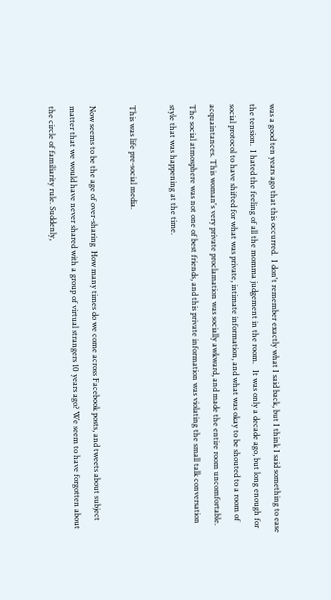was a good ten years ago that this occurred.  I don't remember exactly what I said back, but I think I said something to ease the tension.  I hated the feeling of all the momma judgement in the room.   It was only a decade ago, but long enough for social protocol to have shifted for what was private, intimate information, and what was okay to be shouted to a room of acquaintances. This woman's very private proclamation was socially awkward, and made the entire room uncomfortable. The social atmosphere was not one of best friends, and this private information was violating the small talk conversation style that was happening at the time.

This was life pre-social media.

Now seems to be the age of over-sharing  How many times do we come across Facebook posts, and tweets about subject matter that we would have never shared with a group of virtual strangers 10 years ago? We seem to have forgotten about the circle of familiarity rule. Suddenly,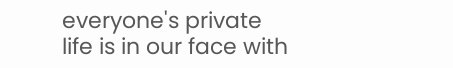everyone's private life is in our face with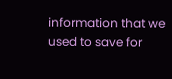information that we used to save for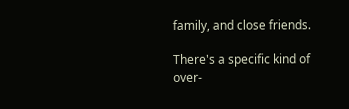family, and close friends.

There's a specific kind of over-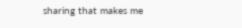sharing that makes me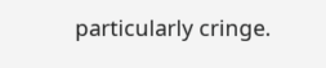particularly cringe.